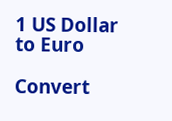1 US Dollar to Euro

Convert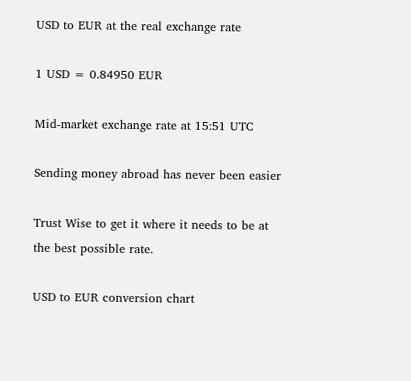USD to EUR at the real exchange rate

1 USD = 0.84950 EUR

Mid-market exchange rate at 15:51 UTC

Sending money abroad has never been easier

Trust Wise to get it where it needs to be at the best possible rate.

USD to EUR conversion chart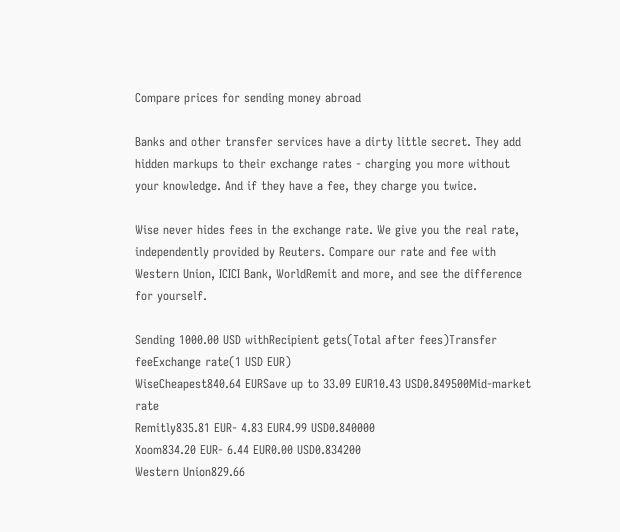Compare prices for sending money abroad

Banks and other transfer services have a dirty little secret. They add hidden markups to their exchange rates - charging you more without your knowledge. And if they have a fee, they charge you twice.

Wise never hides fees in the exchange rate. We give you the real rate, independently provided by Reuters. Compare our rate and fee with Western Union, ICICI Bank, WorldRemit and more, and see the difference for yourself.

Sending 1000.00 USD withRecipient gets(Total after fees)Transfer feeExchange rate(1 USD EUR)
WiseCheapest840.64 EURSave up to 33.09 EUR10.43 USD0.849500Mid-market rate
Remitly835.81 EUR- 4.83 EUR4.99 USD0.840000
Xoom834.20 EUR- 6.44 EUR0.00 USD0.834200
Western Union829.66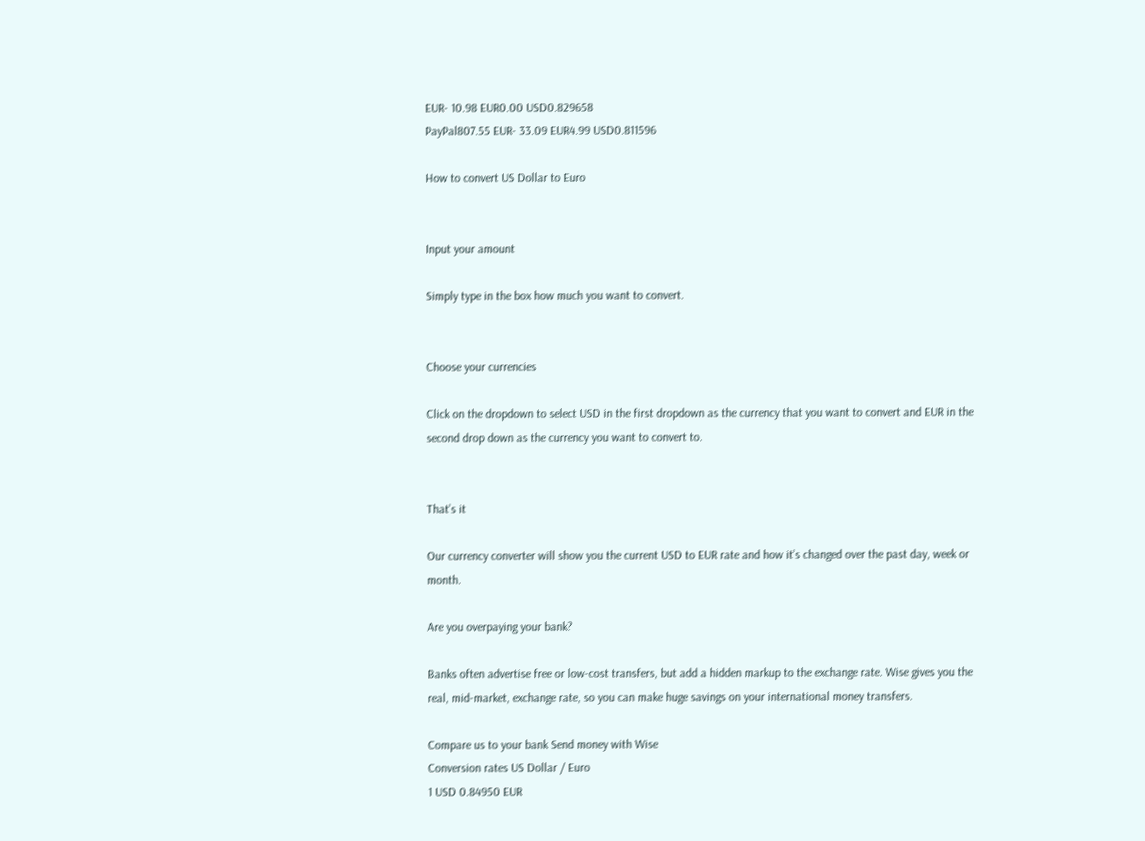EUR- 10.98 EUR0.00 USD0.829658
PayPal807.55 EUR- 33.09 EUR4.99 USD0.811596

How to convert US Dollar to Euro


Input your amount

Simply type in the box how much you want to convert.


Choose your currencies

Click on the dropdown to select USD in the first dropdown as the currency that you want to convert and EUR in the second drop down as the currency you want to convert to.


That’s it

Our currency converter will show you the current USD to EUR rate and how it’s changed over the past day, week or month.

Are you overpaying your bank?

Banks often advertise free or low-cost transfers, but add a hidden markup to the exchange rate. Wise gives you the real, mid-market, exchange rate, so you can make huge savings on your international money transfers.

Compare us to your bank Send money with Wise
Conversion rates US Dollar / Euro
1 USD 0.84950 EUR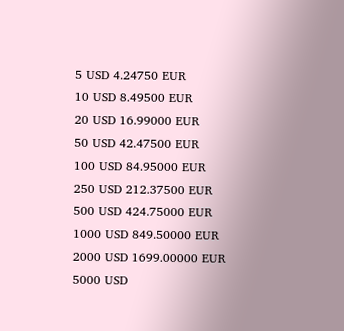5 USD 4.24750 EUR
10 USD 8.49500 EUR
20 USD 16.99000 EUR
50 USD 42.47500 EUR
100 USD 84.95000 EUR
250 USD 212.37500 EUR
500 USD 424.75000 EUR
1000 USD 849.50000 EUR
2000 USD 1699.00000 EUR
5000 USD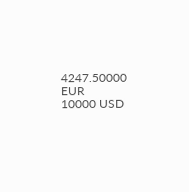4247.50000 EUR
10000 USD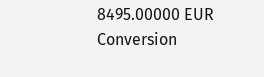8495.00000 EUR
Conversion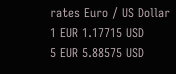rates Euro / US Dollar
1 EUR 1.17715 USD
5 EUR 5.88575 USD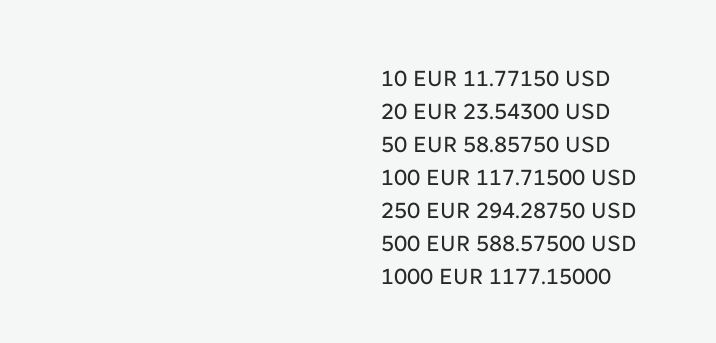10 EUR 11.77150 USD
20 EUR 23.54300 USD
50 EUR 58.85750 USD
100 EUR 117.71500 USD
250 EUR 294.28750 USD
500 EUR 588.57500 USD
1000 EUR 1177.15000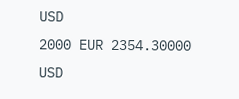USD
2000 EUR 2354.30000 USD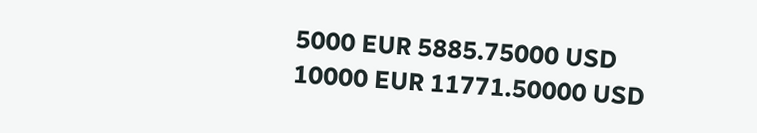5000 EUR 5885.75000 USD
10000 EUR 11771.50000 USD